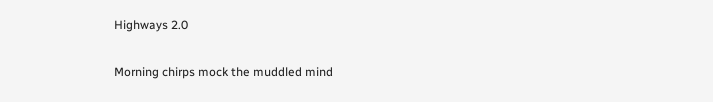Highways 2.0

Morning chirps mock the muddled mind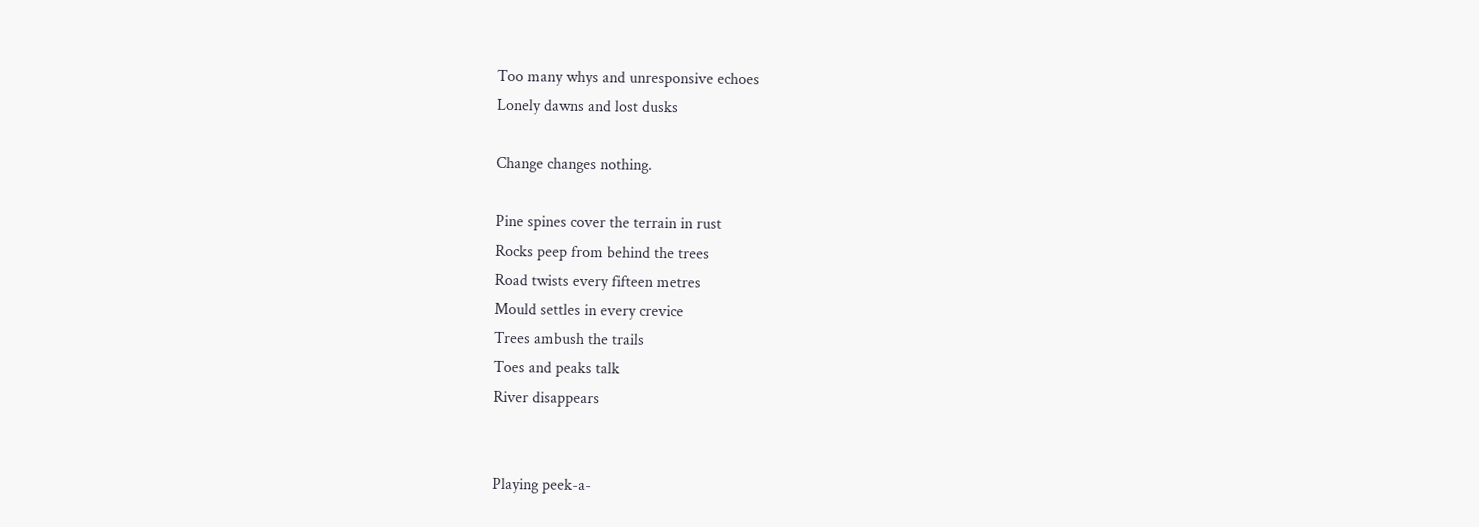Too many whys and unresponsive echoes
Lonely dawns and lost dusks

Change changes nothing.

Pine spines cover the terrain in rust
Rocks peep from behind the trees
Road twists every fifteen metres
Mould settles in every crevice
Trees ambush the trails
Toes and peaks talk
River disappears


Playing peek-a-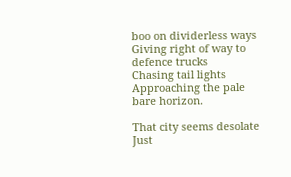boo on dividerless ways
Giving right of way to defence trucks
Chasing tail lights
Approaching the pale bare horizon.

That city seems desolate
Just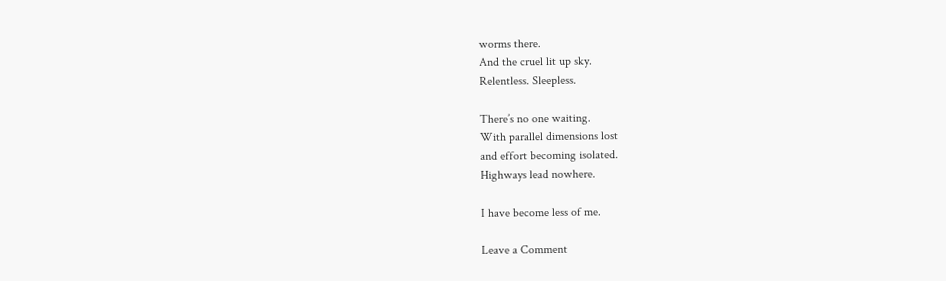worms there.
And the cruel lit up sky.
Relentless. Sleepless.

There’s no one waiting.
With parallel dimensions lost
and effort becoming isolated.
Highways lead nowhere.

I have become less of me.

Leave a Comment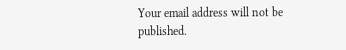Your email address will not be published.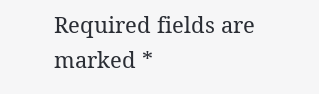Required fields are marked *